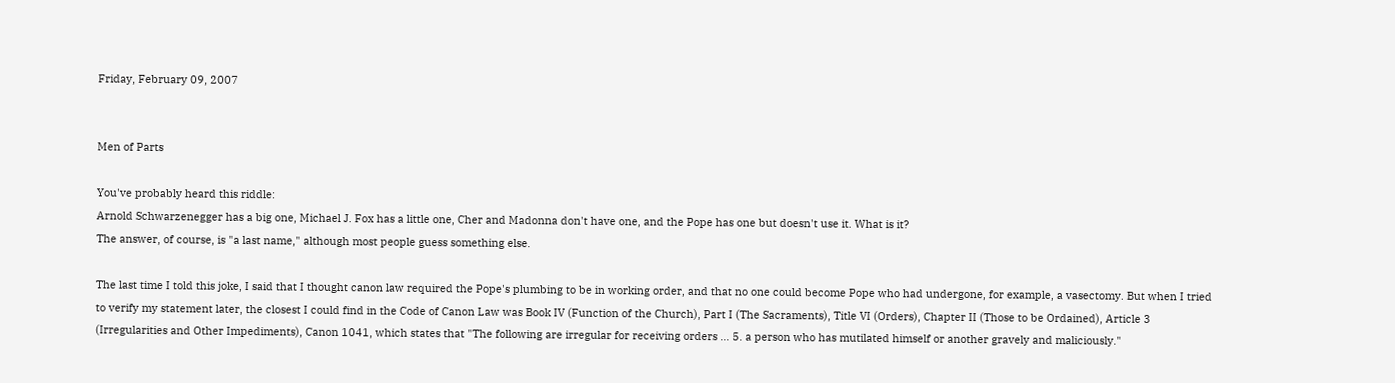Friday, February 09, 2007


Men of Parts

You've probably heard this riddle:
Arnold Schwarzenegger has a big one, Michael J. Fox has a little one, Cher and Madonna don't have one, and the Pope has one but doesn't use it. What is it?
The answer, of course, is "a last name," although most people guess something else.

The last time I told this joke, I said that I thought canon law required the Pope's plumbing to be in working order, and that no one could become Pope who had undergone, for example, a vasectomy. But when I tried to verify my statement later, the closest I could find in the Code of Canon Law was Book IV (Function of the Church), Part I (The Sacraments), Title VI (Orders), Chapter II (Those to be Ordained), Article 3 (Irregularities and Other Impediments), Canon 1041, which states that "The following are irregular for receiving orders ... 5. a person who has mutilated himself or another gravely and maliciously."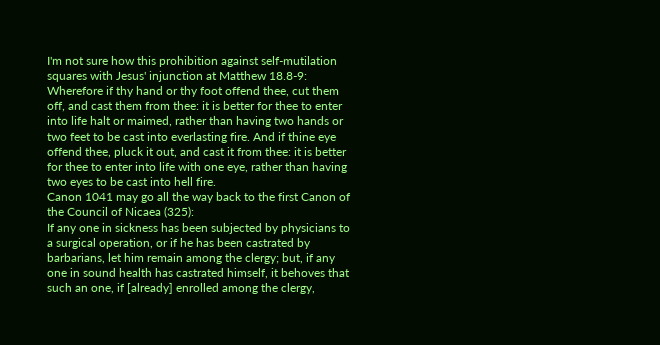I'm not sure how this prohibition against self-mutilation squares with Jesus' injunction at Matthew 18.8-9:
Wherefore if thy hand or thy foot offend thee, cut them off, and cast them from thee: it is better for thee to enter into life halt or maimed, rather than having two hands or two feet to be cast into everlasting fire. And if thine eye offend thee, pluck it out, and cast it from thee: it is better for thee to enter into life with one eye, rather than having two eyes to be cast into hell fire.
Canon 1041 may go all the way back to the first Canon of the Council of Nicaea (325):
If any one in sickness has been subjected by physicians to a surgical operation, or if he has been castrated by barbarians, let him remain among the clergy; but, if any one in sound health has castrated himself, it behoves that such an one, if [already] enrolled among the clergy,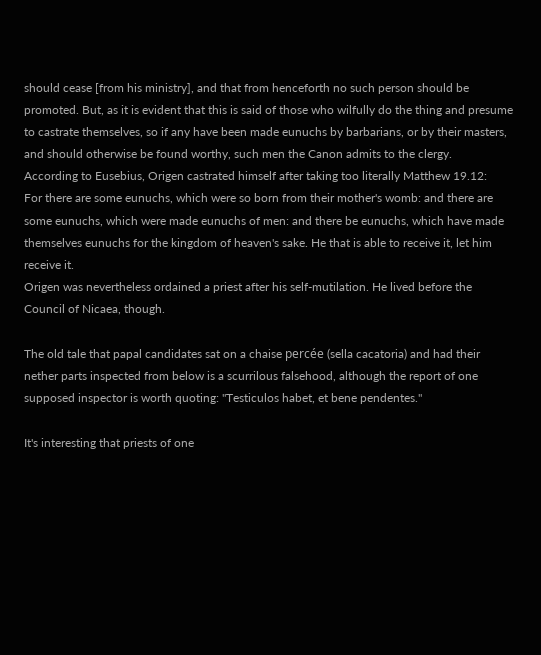should cease [from his ministry], and that from henceforth no such person should be promoted. But, as it is evident that this is said of those who wilfully do the thing and presume to castrate themselves, so if any have been made eunuchs by barbarians, or by their masters, and should otherwise be found worthy, such men the Canon admits to the clergy.
According to Eusebius, Origen castrated himself after taking too literally Matthew 19.12:
For there are some eunuchs, which were so born from their mother's womb: and there are some eunuchs, which were made eunuchs of men: and there be eunuchs, which have made themselves eunuchs for the kingdom of heaven's sake. He that is able to receive it, let him receive it.
Origen was nevertheless ordained a priest after his self-mutilation. He lived before the Council of Nicaea, though.

The old tale that papal candidates sat on a chaise percée (sella cacatoria) and had their nether parts inspected from below is a scurrilous falsehood, although the report of one supposed inspector is worth quoting: "Testiculos habet, et bene pendentes."

It's interesting that priests of one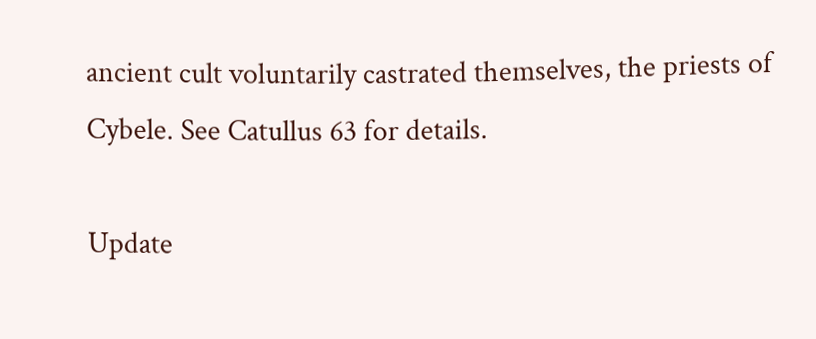ancient cult voluntarily castrated themselves, the priests of Cybele. See Catullus 63 for details.

Update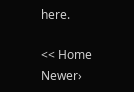here.

<< Home
Newer›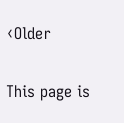‹Older

This page is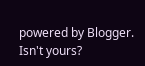powered by Blogger. Isn't yours?